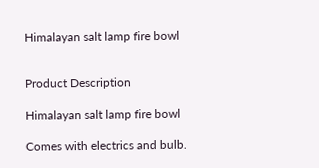Himalayan salt lamp fire bowl


Product Description

Himalayan salt lamp fire bowl

Comes with electrics and bulb.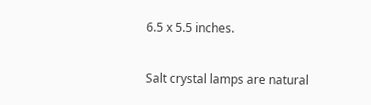6.5 x 5.5 inches.

Salt crystal lamps are natural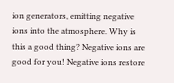ion generators, emitting negative ions into the atmosphere. Why is this a good thing? Negative ions are good for you! Negative ions restore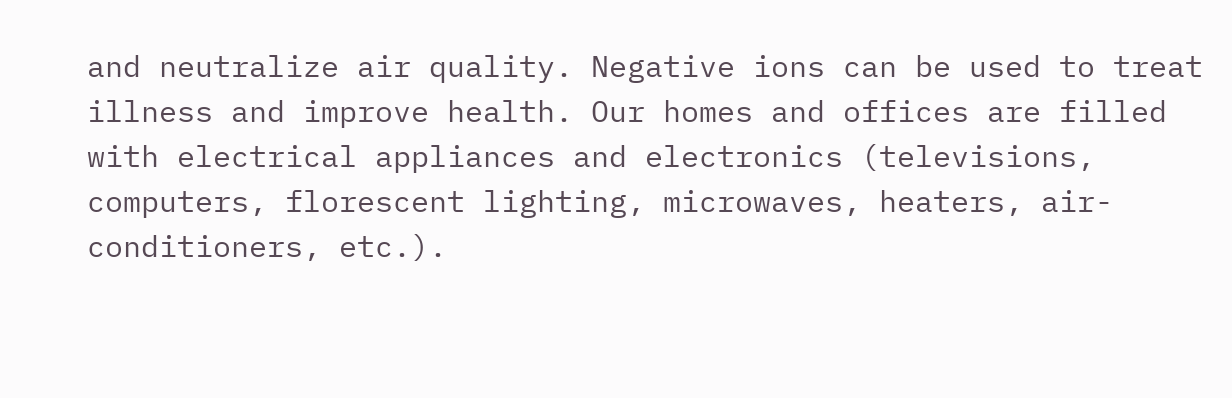and neutralize air quality. Negative ions can be used to treat illness and improve health. Our homes and offices are filled with electrical appliances and electronics (televisions, computers, florescent lighting, microwaves, heaters, air-conditioners, etc.).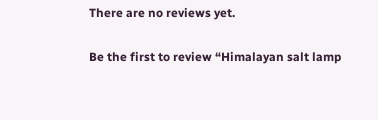There are no reviews yet.

Be the first to review “Himalayan salt lamp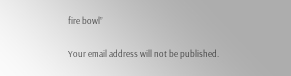fire bowl”

Your email address will not be published.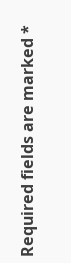Required fields are marked *